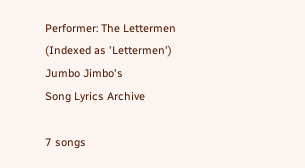Performer: The Lettermen
(Indexed as 'Lettermen')
Jumbo Jimbo's
Song Lyrics Archive

7 songs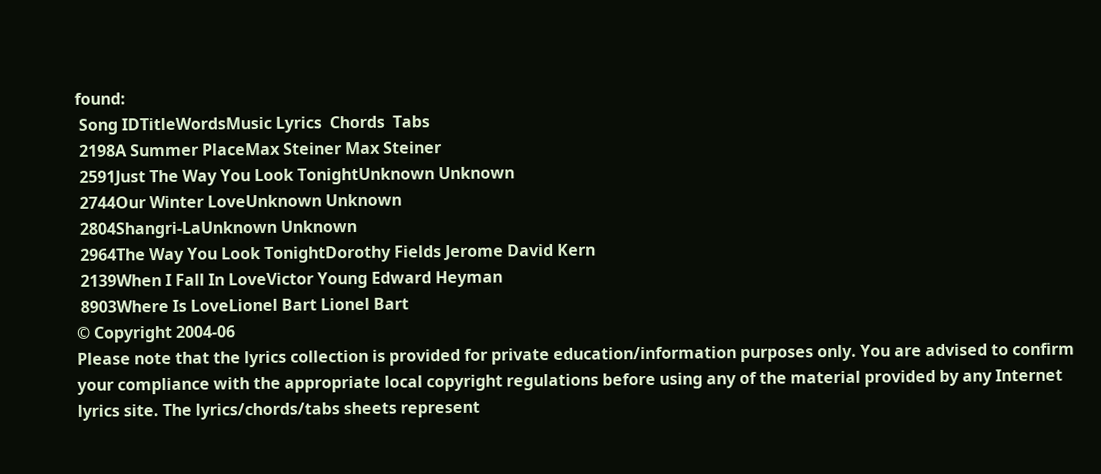found:
 Song IDTitleWordsMusic Lyrics  Chords  Tabs
 2198A Summer PlaceMax Steiner Max Steiner
 2591Just The Way You Look TonightUnknown Unknown
 2744Our Winter LoveUnknown Unknown
 2804Shangri-LaUnknown Unknown
 2964The Way You Look TonightDorothy Fields Jerome David Kern
 2139When I Fall In LoveVictor Young Edward Heyman
 8903Where Is LoveLionel Bart Lionel Bart
© Copyright 2004-06
Please note that the lyrics collection is provided for private education/information purposes only. You are advised to confirm your compliance with the appropriate local copyright regulations before using any of the material provided by any Internet lyrics site. The lyrics/chords/tabs sheets represent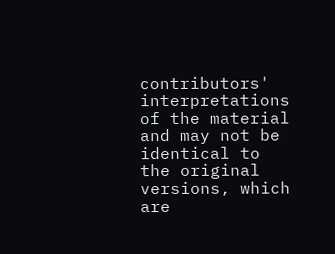contributors' interpretations of the material and may not be identical to the original versions, which are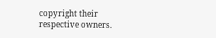copyright their respective owners.